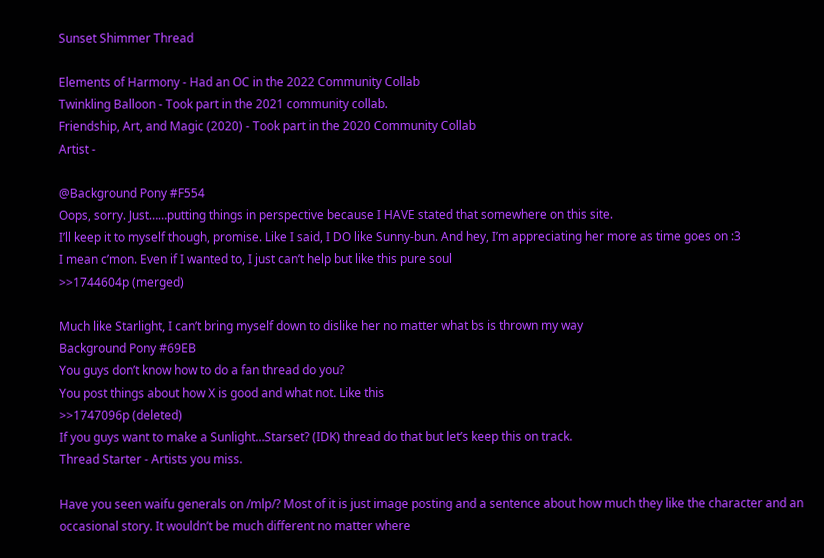Sunset Shimmer Thread

Elements of Harmony - Had an OC in the 2022 Community Collab
Twinkling Balloon - Took part in the 2021 community collab.
Friendship, Art, and Magic (2020) - Took part in the 2020 Community Collab
Artist -

@Background Pony #F554
Oops, sorry. Just……putting things in perspective because I HAVE stated that somewhere on this site.
I’ll keep it to myself though, promise. Like I said, I DO like Sunny-bun. And hey, I’m appreciating her more as time goes on :3
I mean c’mon. Even if I wanted to, I just can’t help but like this pure soul
>>1744604p (merged)

Much like Starlight, I can’t bring myself down to dislike her no matter what bs is thrown my way
Background Pony #69EB
You guys don’t know how to do a fan thread do you?
You post things about how X is good and what not. Like this
>>1747096p (deleted)
If you guys want to make a Sunlight…Starset? (IDK) thread do that but let’s keep this on track.
Thread Starter - Artists you miss.

Have you seen waifu generals on /mlp/? Most of it is just image posting and a sentence about how much they like the character and an occasional story. It wouldn’t be much different no matter where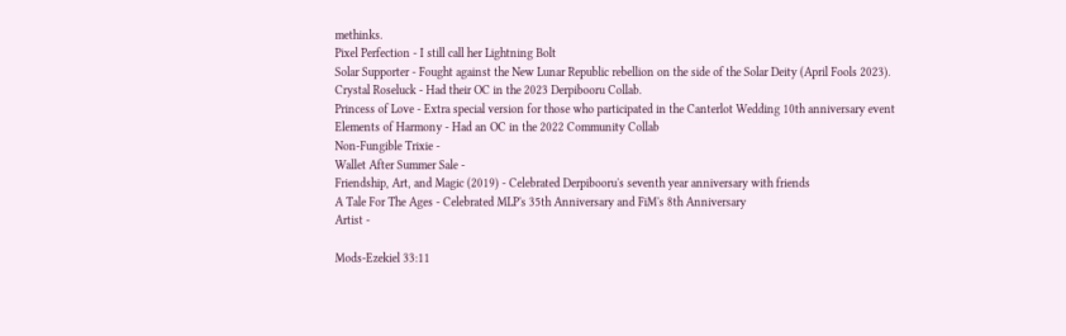methinks.
Pixel Perfection - I still call her Lightning Bolt
Solar Supporter - Fought against the New Lunar Republic rebellion on the side of the Solar Deity (April Fools 2023).
Crystal Roseluck - Had their OC in the 2023 Derpibooru Collab.
Princess of Love - Extra special version for those who participated in the Canterlot Wedding 10th anniversary event
Elements of Harmony - Had an OC in the 2022 Community Collab
Non-Fungible Trixie -
Wallet After Summer Sale -
Friendship, Art, and Magic (2019) - Celebrated Derpibooru's seventh year anniversary with friends
A Tale For The Ages - Celebrated MLP's 35th Anniversary and FiM's 8th Anniversary
Artist -

Mods-Ezekiel 33:11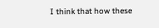I think that how these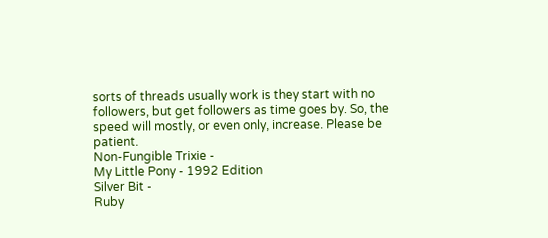sorts of threads usually work is they start with no followers, but get followers as time goes by. So, the speed will mostly, or even only, increase. Please be patient.
Non-Fungible Trixie -
My Little Pony - 1992 Edition
Silver Bit -
Ruby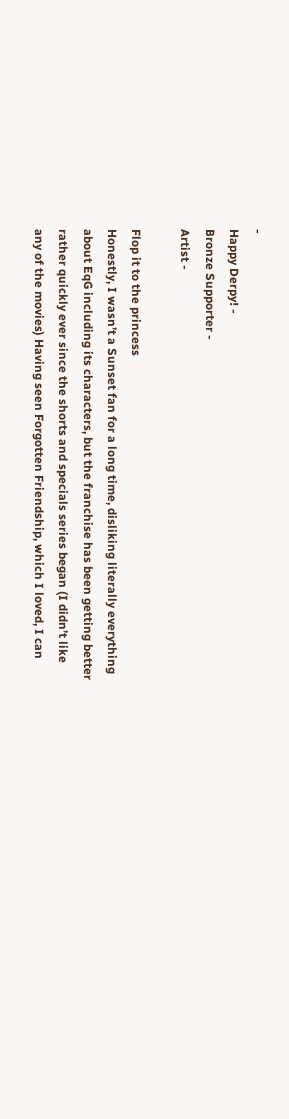-
Happy Derpy! -
Bronze Supporter -
Artist -

Flop it to the princess
Honestly, I wasn’t a Sunset fan for a long time, disliking literally everything about EqG including its characters, but the franchise has been getting better rather quickly ever since the shorts and specials series began (I didn’t like any of the movies) Having seen Forgotten Friendship, which I loved, I can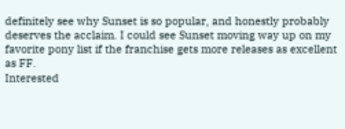definitely see why Sunset is so popular, and honestly probably deserves the acclaim. I could see Sunset moving way up on my favorite pony list if the franchise gets more releases as excellent as FF.
Interested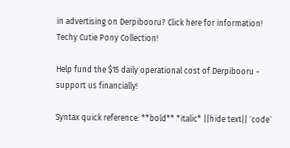in advertising on Derpibooru? Click here for information!
Techy Cutie Pony Collection!

Help fund the $15 daily operational cost of Derpibooru - support us financially!

Syntax quick reference: **bold** *italic* ||hide text|| `code`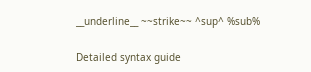__underline__ ~~strike~~ ^sup^ %sub%

Detailed syntax guide